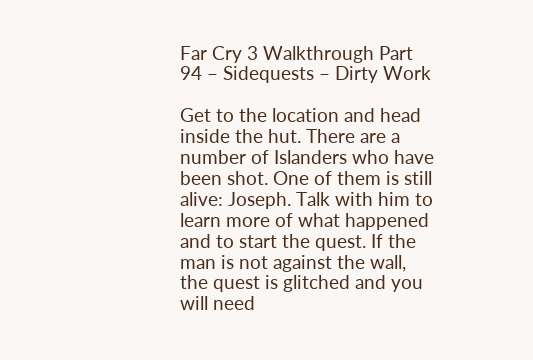Far Cry 3 Walkthrough Part 94 – Sidequests – Dirty Work

Get to the location and head inside the hut. There are a number of Islanders who have been shot. One of them is still alive: Joseph. Talk with him to learn more of what happened and to start the quest. If the man is not against the wall, the quest is glitched and you will need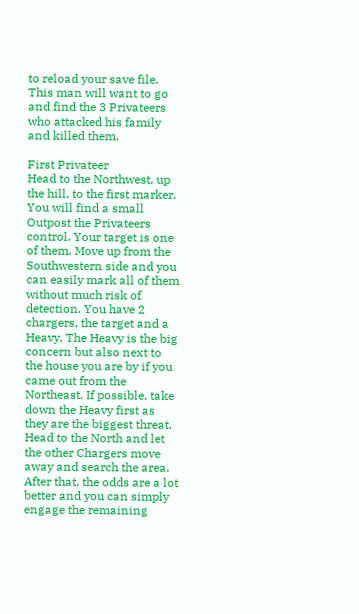to reload your save file. This man will want to go and find the 3 Privateers who attacked his family and killed them.

First Privateer
Head to the Northwest, up the hill, to the first marker. You will find a small Outpost the Privateers control. Your target is one of them. Move up from the Southwestern side and you can easily mark all of them without much risk of detection. You have 2 chargers, the target and a Heavy. The Heavy is the big concern but also next to the house you are by if you came out from the Northeast. If possible, take down the Heavy first as they are the biggest threat. Head to the North and let the other Chargers move away and search the area.  After that, the odds are a lot better and you can simply engage the remaining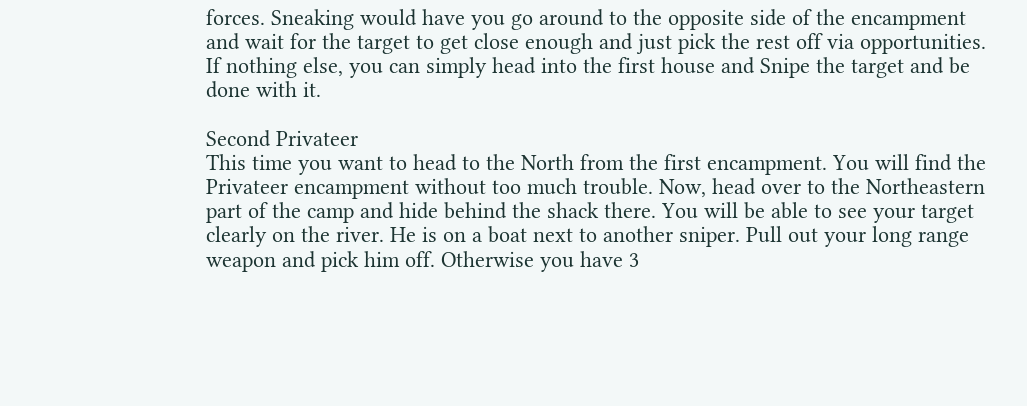forces. Sneaking would have you go around to the opposite side of the encampment and wait for the target to get close enough and just pick the rest off via opportunities. If nothing else, you can simply head into the first house and Snipe the target and be done with it.

Second Privateer
This time you want to head to the North from the first encampment. You will find the Privateer encampment without too much trouble. Now, head over to the Northeastern part of the camp and hide behind the shack there. You will be able to see your target clearly on the river. He is on a boat next to another sniper. Pull out your long range weapon and pick him off. Otherwise you have 3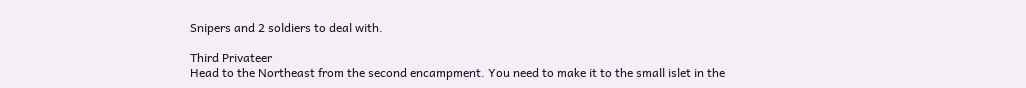Snipers and 2 soldiers to deal with.

Third Privateer
Head to the Northeast from the second encampment. You need to make it to the small islet in the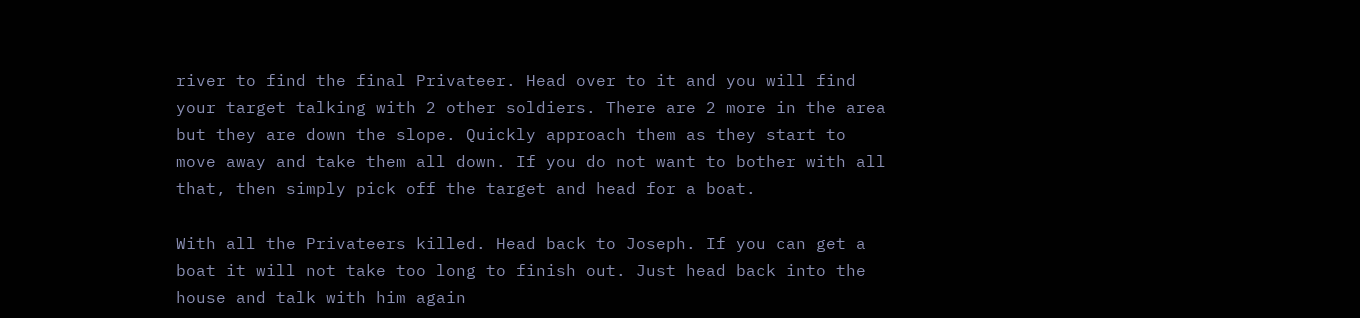river to find the final Privateer. Head over to it and you will find your target talking with 2 other soldiers. There are 2 more in the area but they are down the slope. Quickly approach them as they start to move away and take them all down. If you do not want to bother with all that, then simply pick off the target and head for a boat.

With all the Privateers killed. Head back to Joseph. If you can get a boat it will not take too long to finish out. Just head back into the house and talk with him again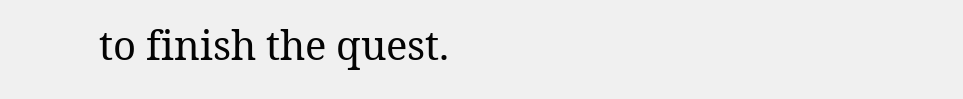to finish the quest.